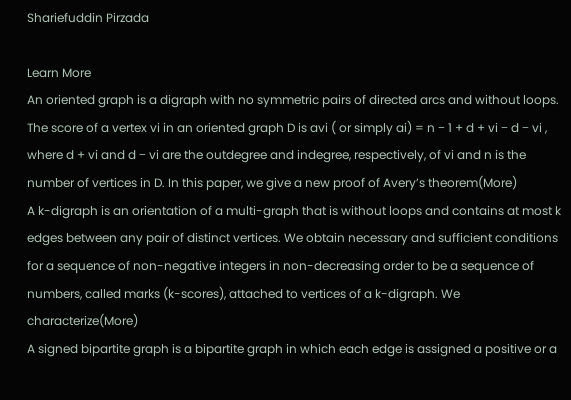Shariefuddin Pirzada

Learn More
An oriented graph is a digraph with no symmetric pairs of directed arcs and without loops. The score of a vertex vi in an oriented graph D is avi ( or simply ai) = n − 1 + d + vi − d − vi , where d + vi and d − vi are the outdegree and indegree, respectively, of vi and n is the number of vertices in D. In this paper, we give a new proof of Avery’s theorem(More)
A k-digraph is an orientation of a multi-graph that is without loops and contains at most k edges between any pair of distinct vertices. We obtain necessary and sufficient conditions for a sequence of non-negative integers in non-decreasing order to be a sequence of numbers, called marks (k-scores), attached to vertices of a k-digraph. We characterize(More)
A signed bipartite graph is a bipartite graph in which each edge is assigned a positive or a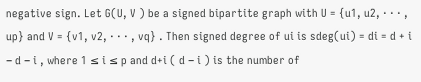negative sign. Let G(U, V ) be a signed bipartite graph with U = {u1, u2, · · · , up} and V = {v1, v2, · · · , vq} . Then signed degree of ui is sdeg(ui) = di = d + i − d − i , where 1 ≤ i ≤ p and d+i ( d − i ) is the number of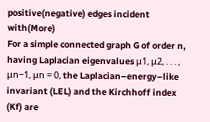positive(negative) edges incident with(More)
For a simple connected graph G of order n, having Laplacian eigenvalues μ1, μ2, . . . , μn−1, μn = 0, the Laplacian–energy–like invariant (LEL) and the Kirchhoff index (Kf) are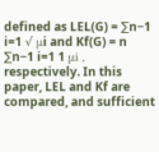defined as LEL(G) = ∑n−1 i=1 √ μi and Kf(G) = n ∑n−1 i=1 1 μi , respectively. In this paper, LEL and Kf are compared, and sufficient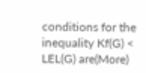conditions for the inequality Kf(G) < LEL(G) are(More)